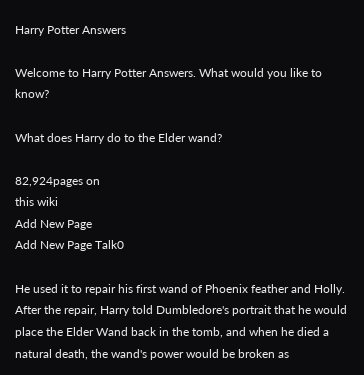Harry Potter Answers

Welcome to Harry Potter Answers. What would you like to know?

What does Harry do to the Elder wand?

82,924pages on
this wiki
Add New Page
Add New Page Talk0

He used it to repair his first wand of Phoenix feather and Holly. After the repair, Harry told Dumbledore's portrait that he would place the Elder Wand back in the tomb, and when he died a natural death, the wand's power would be broken as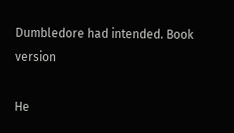Dumbledore had intended. Book version

He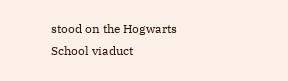stood on the Hogwarts School viaduct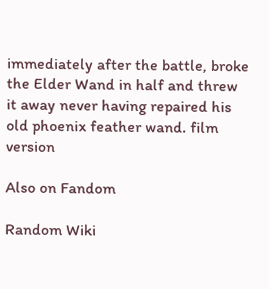immediately after the battle, broke the Elder Wand in half and threw it away never having repaired his old phoenix feather wand. film version

Also on Fandom

Random Wiki